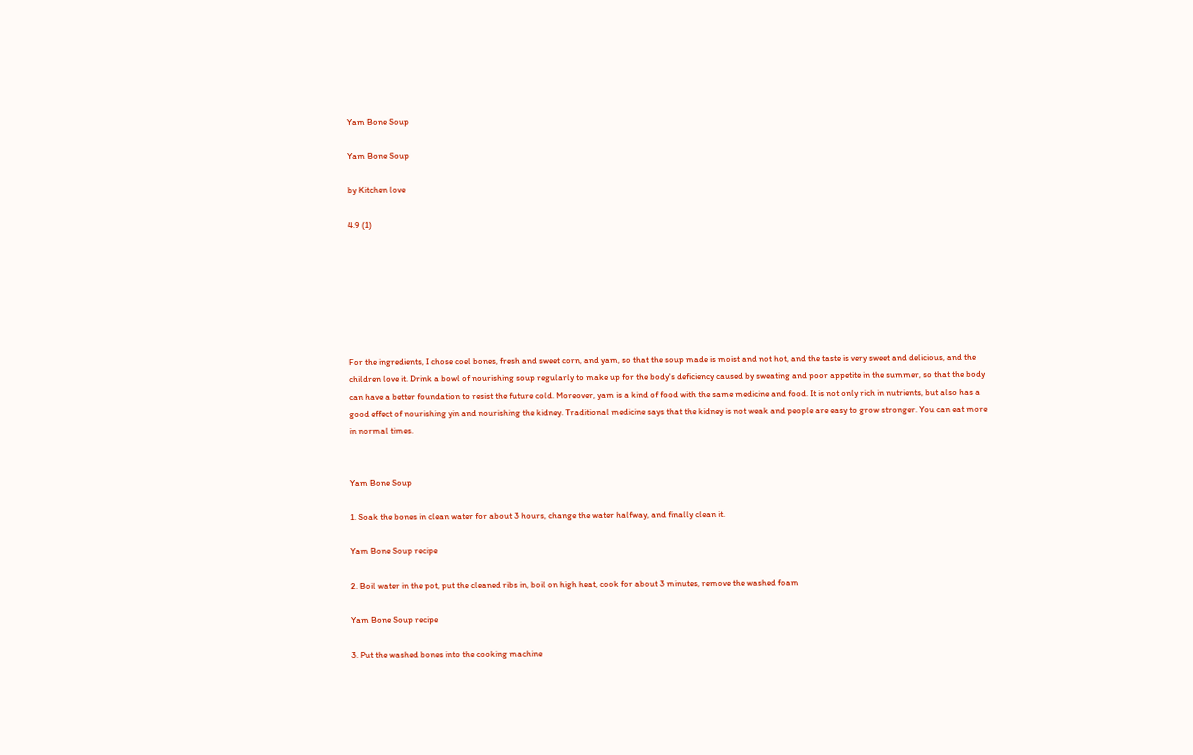Yam Bone Soup

Yam Bone Soup

by Kitchen love

4.9 (1)







For the ingredients, I chose coel bones, fresh and sweet corn, and yam, so that the soup made is moist and not hot, and the taste is very sweet and delicious, and the children love it. Drink a bowl of nourishing soup regularly to make up for the body's deficiency caused by sweating and poor appetite in the summer, so that the body can have a better foundation to resist the future cold. Moreover, yam is a kind of food with the same medicine and food. It is not only rich in nutrients, but also has a good effect of nourishing yin and nourishing the kidney. Traditional medicine says that the kidney is not weak and people are easy to grow stronger. You can eat more in normal times.


Yam Bone Soup

1. Soak the bones in clean water for about 3 hours, change the water halfway, and finally clean it.

Yam Bone Soup recipe

2. Boil water in the pot, put the cleaned ribs in, boil on high heat, cook for about 3 minutes, remove the washed foam

Yam Bone Soup recipe

3. Put the washed bones into the cooking machine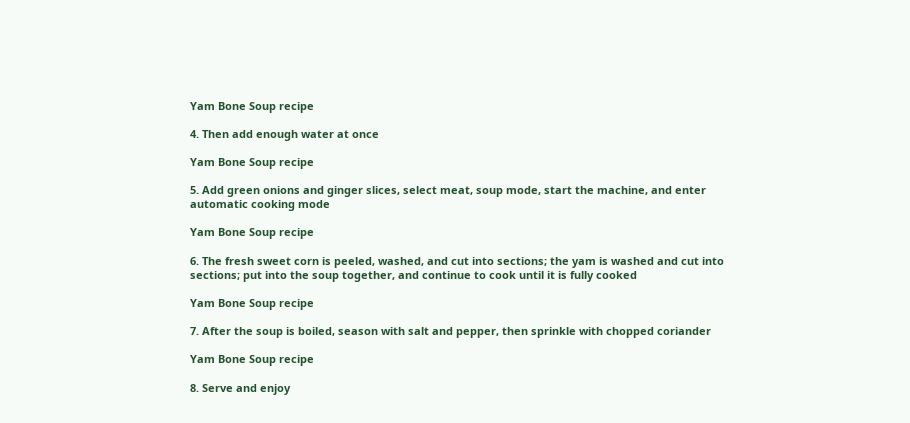Yam Bone Soup recipe

4. Then add enough water at once

Yam Bone Soup recipe

5. Add green onions and ginger slices, select meat, soup mode, start the machine, and enter automatic cooking mode

Yam Bone Soup recipe

6. The fresh sweet corn is peeled, washed, and cut into sections; the yam is washed and cut into sections; put into the soup together, and continue to cook until it is fully cooked

Yam Bone Soup recipe

7. After the soup is boiled, season with salt and pepper, then sprinkle with chopped coriander

Yam Bone Soup recipe

8. Serve and enjoy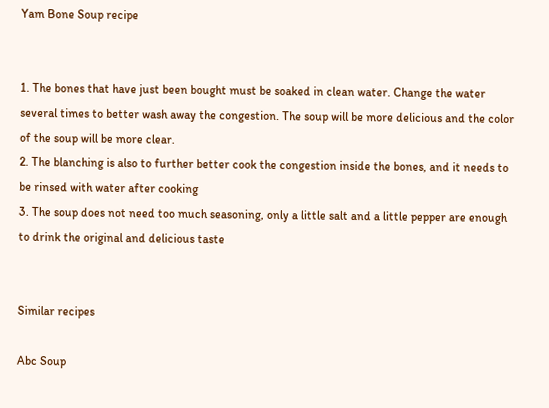Yam Bone Soup recipe


1. The bones that have just been bought must be soaked in clean water. Change the water several times to better wash away the congestion. The soup will be more delicious and the color of the soup will be more clear.
2. The blanching is also to further better cook the congestion inside the bones, and it needs to be rinsed with water after cooking
3. The soup does not need too much seasoning, only a little salt and a little pepper are enough to drink the original and delicious taste


Similar recipes

Abc Soup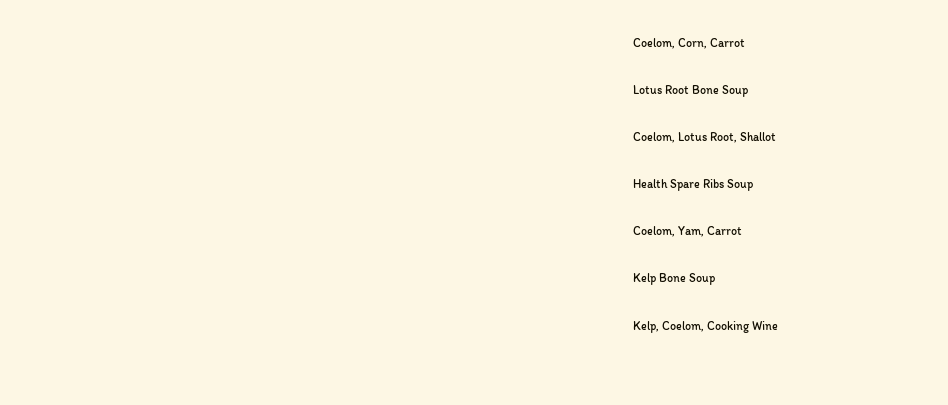Coelom, Corn, Carrot

Lotus Root Bone Soup

Coelom, Lotus Root, Shallot

Health Spare Ribs Soup

Coelom, Yam, Carrot

Kelp Bone Soup

Kelp, Coelom, Cooking Wine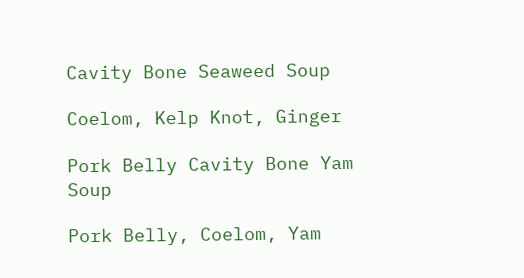Cavity Bone Seaweed Soup

Coelom, Kelp Knot, Ginger

Pork Belly Cavity Bone Yam Soup

Pork Belly, Coelom, Yam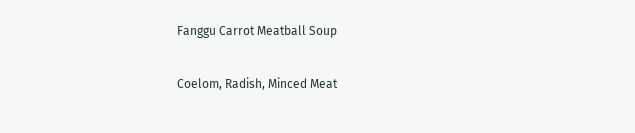Fanggu Carrot Meatball Soup

Coelom, Radish, Minced Meat